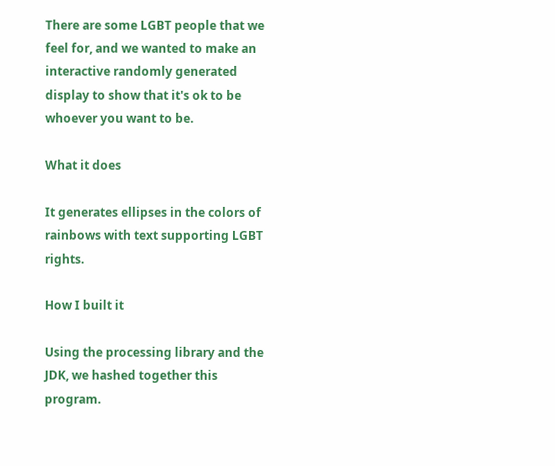There are some LGBT people that we feel for, and we wanted to make an interactive randomly generated display to show that it's ok to be whoever you want to be.

What it does

It generates ellipses in the colors of rainbows with text supporting LGBT rights.

How I built it

Using the processing library and the JDK, we hashed together this program.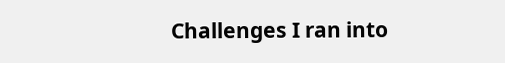Challenges I ran into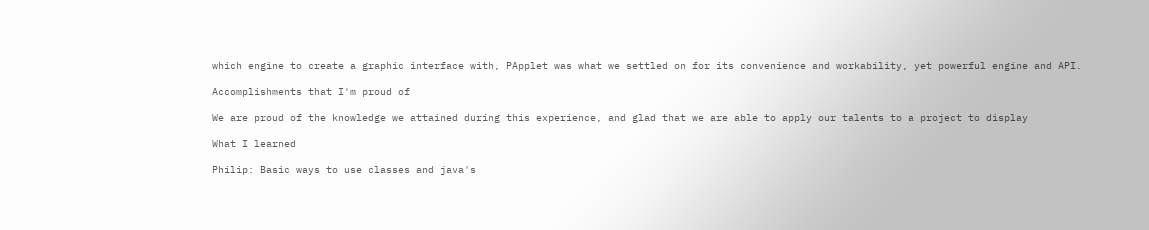which engine to create a graphic interface with, PApplet was what we settled on for its convenience and workability, yet powerful engine and API.

Accomplishments that I'm proud of

We are proud of the knowledge we attained during this experience, and glad that we are able to apply our talents to a project to display

What I learned

Philip: Basic ways to use classes and java's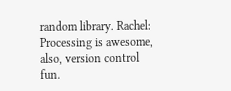random library. Rachel: Processing is awesome, also, version control fun.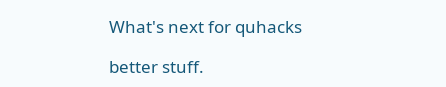What's next for quhacks

better stuff.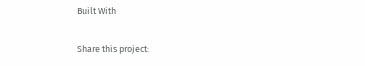Built With

Share this project: